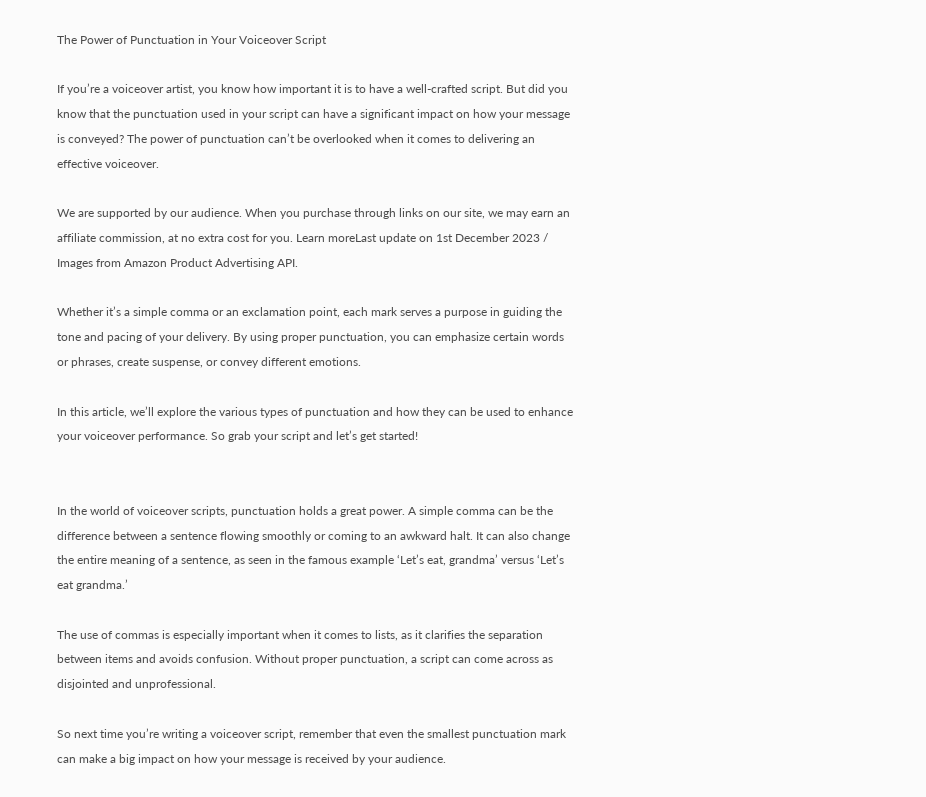The Power of Punctuation in Your Voiceover Script

If you’re a voiceover artist, you know how important it is to have a well-crafted script. But did you know that the punctuation used in your script can have a significant impact on how your message is conveyed? The power of punctuation can’t be overlooked when it comes to delivering an effective voiceover.

We are supported by our audience. When you purchase through links on our site, we may earn an affiliate commission, at no extra cost for you. Learn moreLast update on 1st December 2023 / Images from Amazon Product Advertising API.

Whether it’s a simple comma or an exclamation point, each mark serves a purpose in guiding the tone and pacing of your delivery. By using proper punctuation, you can emphasize certain words or phrases, create suspense, or convey different emotions.

In this article, we’ll explore the various types of punctuation and how they can be used to enhance your voiceover performance. So grab your script and let’s get started!


In the world of voiceover scripts, punctuation holds a great power. A simple comma can be the difference between a sentence flowing smoothly or coming to an awkward halt. It can also change the entire meaning of a sentence, as seen in the famous example ‘Let’s eat, grandma’ versus ‘Let’s eat grandma.’

The use of commas is especially important when it comes to lists, as it clarifies the separation between items and avoids confusion. Without proper punctuation, a script can come across as disjointed and unprofessional.

So next time you’re writing a voiceover script, remember that even the smallest punctuation mark can make a big impact on how your message is received by your audience.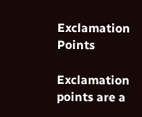Exclamation Points

Exclamation points are a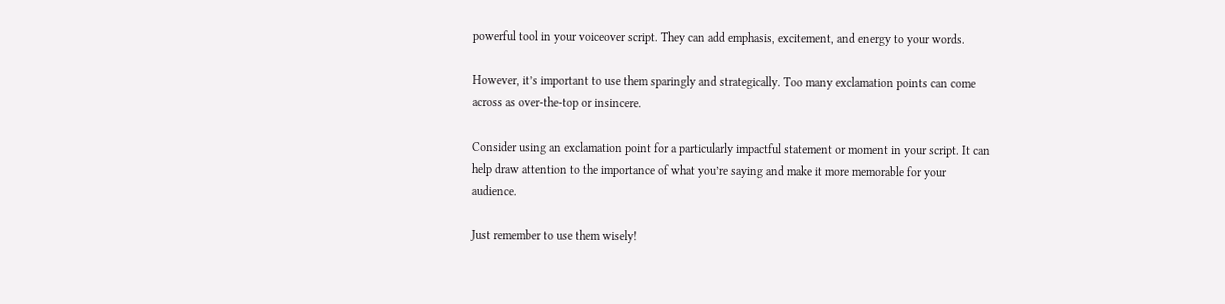powerful tool in your voiceover script. They can add emphasis, excitement, and energy to your words.

However, it’s important to use them sparingly and strategically. Too many exclamation points can come across as over-the-top or insincere.

Consider using an exclamation point for a particularly impactful statement or moment in your script. It can help draw attention to the importance of what you’re saying and make it more memorable for your audience.

Just remember to use them wisely!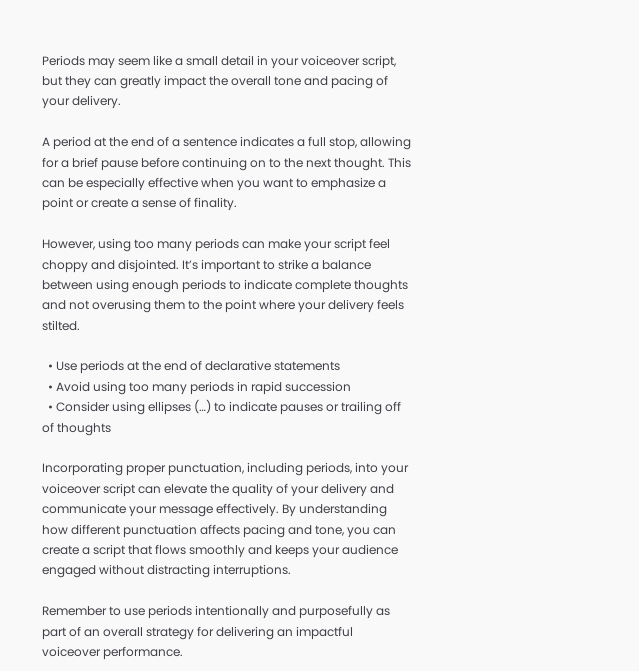Periods may seem like a small detail in your voiceover script, but they can greatly impact the overall tone and pacing of your delivery.

A period at the end of a sentence indicates a full stop, allowing for a brief pause before continuing on to the next thought. This can be especially effective when you want to emphasize a point or create a sense of finality.

However, using too many periods can make your script feel choppy and disjointed. It’s important to strike a balance between using enough periods to indicate complete thoughts and not overusing them to the point where your delivery feels stilted.

  • Use periods at the end of declarative statements
  • Avoid using too many periods in rapid succession
  • Consider using ellipses (…) to indicate pauses or trailing off of thoughts

Incorporating proper punctuation, including periods, into your voiceover script can elevate the quality of your delivery and communicate your message effectively. By understanding how different punctuation affects pacing and tone, you can create a script that flows smoothly and keeps your audience engaged without distracting interruptions.

Remember to use periods intentionally and purposefully as part of an overall strategy for delivering an impactful voiceover performance.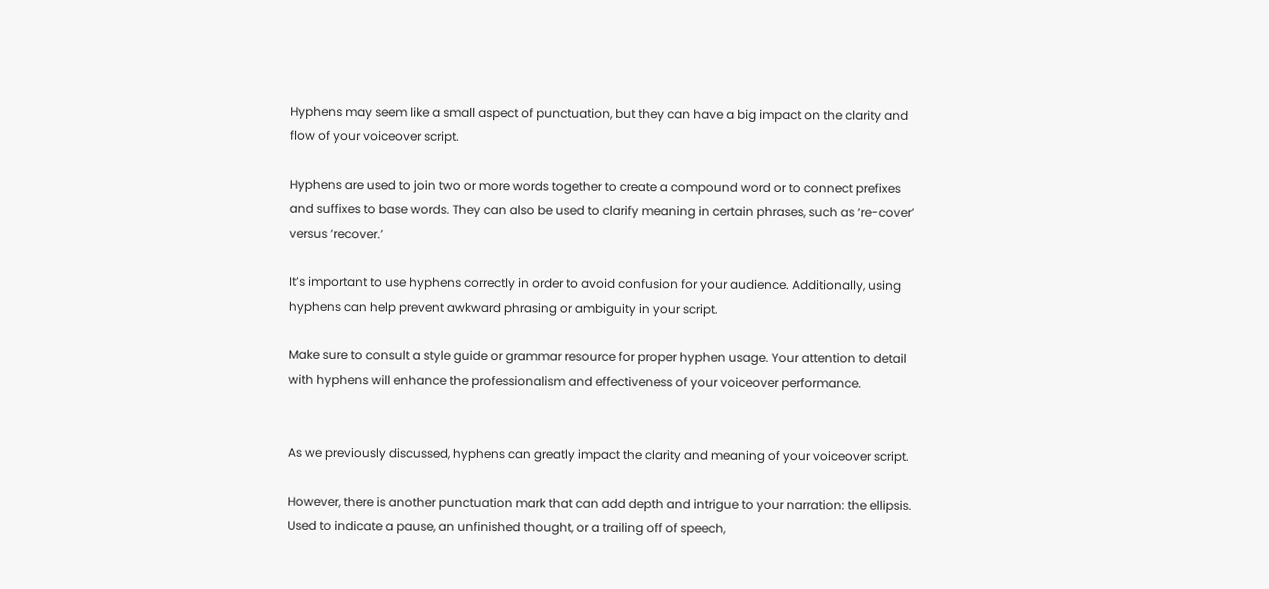Hyphens may seem like a small aspect of punctuation, but they can have a big impact on the clarity and flow of your voiceover script.

Hyphens are used to join two or more words together to create a compound word or to connect prefixes and suffixes to base words. They can also be used to clarify meaning in certain phrases, such as ‘re-cover’ versus ‘recover.’

It’s important to use hyphens correctly in order to avoid confusion for your audience. Additionally, using hyphens can help prevent awkward phrasing or ambiguity in your script.

Make sure to consult a style guide or grammar resource for proper hyphen usage. Your attention to detail with hyphens will enhance the professionalism and effectiveness of your voiceover performance.


As we previously discussed, hyphens can greatly impact the clarity and meaning of your voiceover script.

However, there is another punctuation mark that can add depth and intrigue to your narration: the ellipsis. Used to indicate a pause, an unfinished thought, or a trailing off of speech,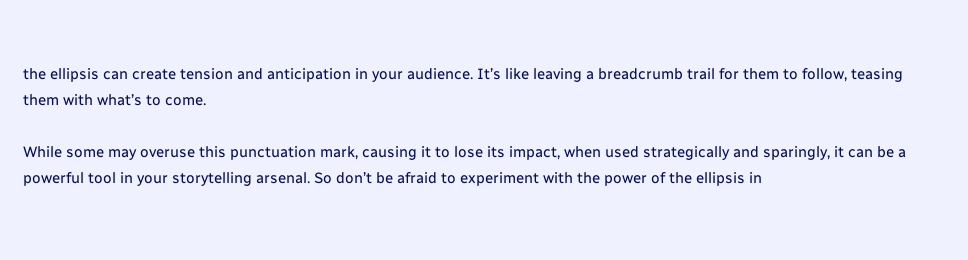the ellipsis can create tension and anticipation in your audience. It’s like leaving a breadcrumb trail for them to follow, teasing them with what’s to come.

While some may overuse this punctuation mark, causing it to lose its impact, when used strategically and sparingly, it can be a powerful tool in your storytelling arsenal. So don’t be afraid to experiment with the power of the ellipsis in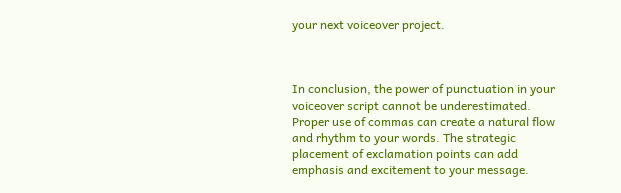your next voiceover project.



In conclusion, the power of punctuation in your voiceover script cannot be underestimated. Proper use of commas can create a natural flow and rhythm to your words. The strategic placement of exclamation points can add emphasis and excitement to your message.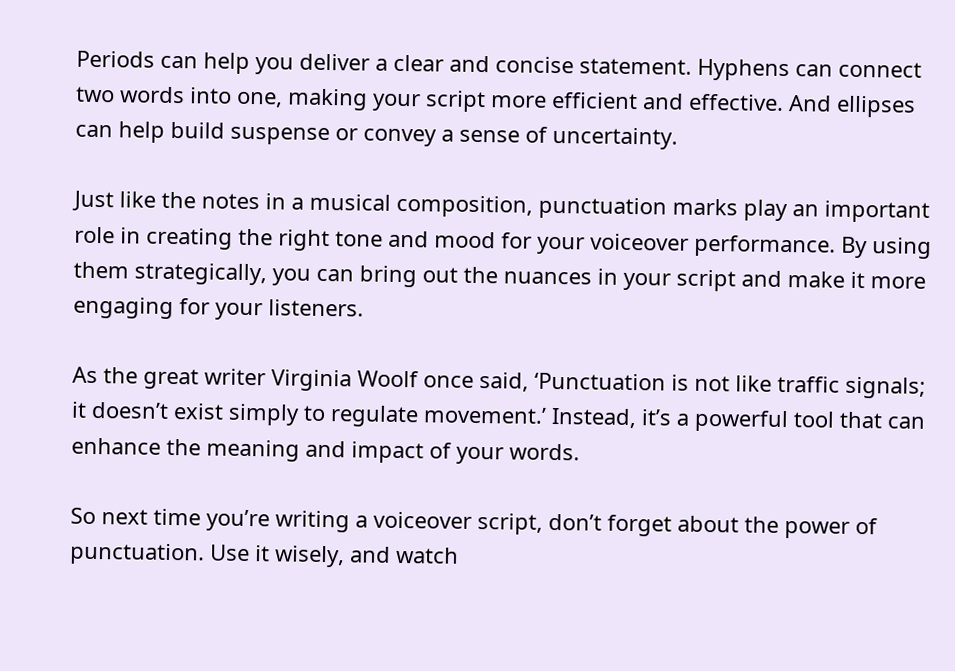Periods can help you deliver a clear and concise statement. Hyphens can connect two words into one, making your script more efficient and effective. And ellipses can help build suspense or convey a sense of uncertainty.

Just like the notes in a musical composition, punctuation marks play an important role in creating the right tone and mood for your voiceover performance. By using them strategically, you can bring out the nuances in your script and make it more engaging for your listeners.

As the great writer Virginia Woolf once said, ‘Punctuation is not like traffic signals; it doesn’t exist simply to regulate movement.’ Instead, it’s a powerful tool that can enhance the meaning and impact of your words.

So next time you’re writing a voiceover script, don’t forget about the power of punctuation. Use it wisely, and watch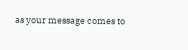as your message comes to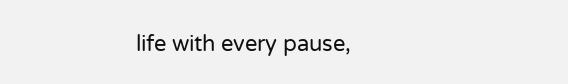life with every pause,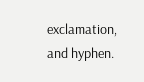exclamation, and hyphen.